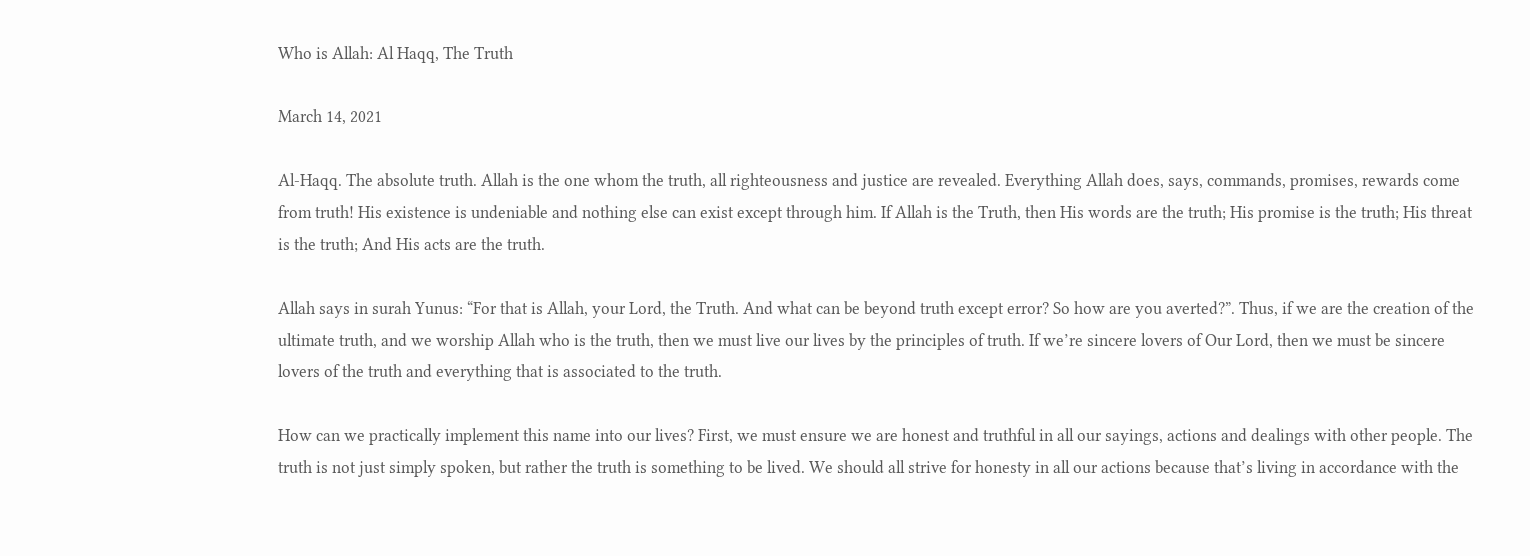Who is Allah: Al Haqq, The Truth

March 14, 2021

Al-Haqq. The absolute truth. Allah is the one whom the truth, all righteousness and justice are revealed. Everything Allah does, says, commands, promises, rewards come from truth! His existence is undeniable and nothing else can exist except through him. If Allah is the Truth, then His words are the truth; His promise is the truth; His threat is the truth; And His acts are the truth.

Allah says in surah Yunus: “For that is Allah, your Lord, the Truth. And what can be beyond truth except error? So how are you averted?”. Thus, if we are the creation of the ultimate truth, and we worship Allah who is the truth, then we must live our lives by the principles of truth. If we’re sincere lovers of Our Lord, then we must be sincere lovers of the truth and everything that is associated to the truth.

How can we practically implement this name into our lives? First, we must ensure we are honest and truthful in all our sayings, actions and dealings with other people. The truth is not just simply spoken, but rather the truth is something to be lived. We should all strive for honesty in all our actions because that’s living in accordance with the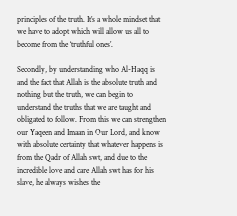principles of the truth. It’s a whole mindset that we have to adopt which will allow us all to become from the ‘truthful ones’.

Secondly, by understanding who Al-Haqq is and the fact that Allah is the absolute truth and nothing but the truth, we can begin to understand the truths that we are taught and obligated to follow. From this we can strengthen our Yaqeen and Imaan in Our Lord, and know with absolute certainty that whatever happens is from the Qadr of Allah swt, and due to the incredible love and care Allah swt has for his slave, he always wishes the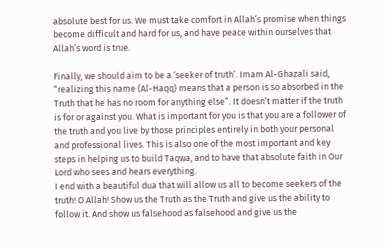absolute best for us. We must take comfort in Allah’s promise when things become difficult and hard for us, and have peace within ourselves that Allah’s word is true.

Finally, we should aim to be a ‘seeker of truth’. Imam Al-Ghazali said, “realizing this name (Al-Haqq) means that a person is so absorbed in the Truth that he has no room for anything else”. It doesn’t matter if the truth is for or against you. What is important for you is that you are a follower of the truth and you live by those principles entirely in both your personal and professional lives. This is also one of the most important and key steps in helping us to build Taqwa, and to have that absolute faith in Our Lord who sees and hears everything.
I end with a beautiful dua that will allow us all to become seekers of the truth! O Allah! Show us the Truth as the Truth and give us the ability to follow it. And show us falsehood as falsehood and give us the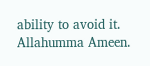ability to avoid it. Allahumma Ameen.